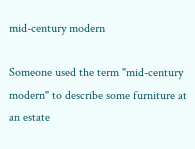mid-century modern

Someone used the term "mid-century modern" to describe some furniture at an estate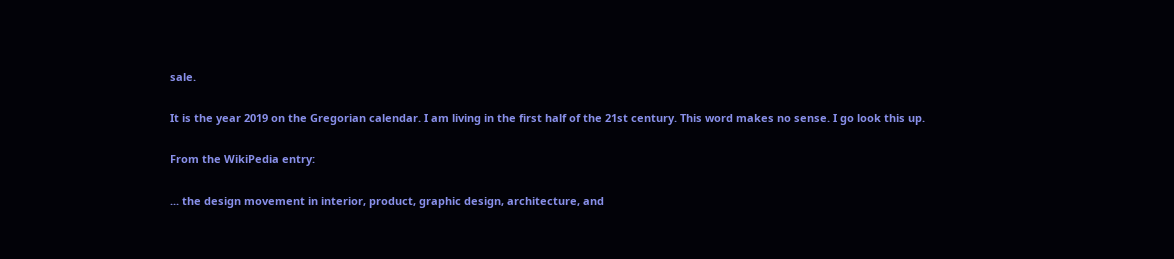sale.

It is the year 2019 on the Gregorian calendar. I am living in the first half of the 21st century. This word makes no sense. I go look this up.

From the WikiPedia entry:

... the design movement in interior, product, graphic design, architecture, and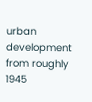urban development from roughly 1945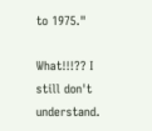to 1975."

What!!!?? I still don't understand.